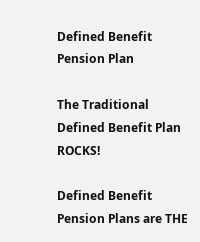Defined Benefit Pension Plan

The Traditional Defined Benefit Plan ROCKS!

Defined Benefit Pension Plans are THE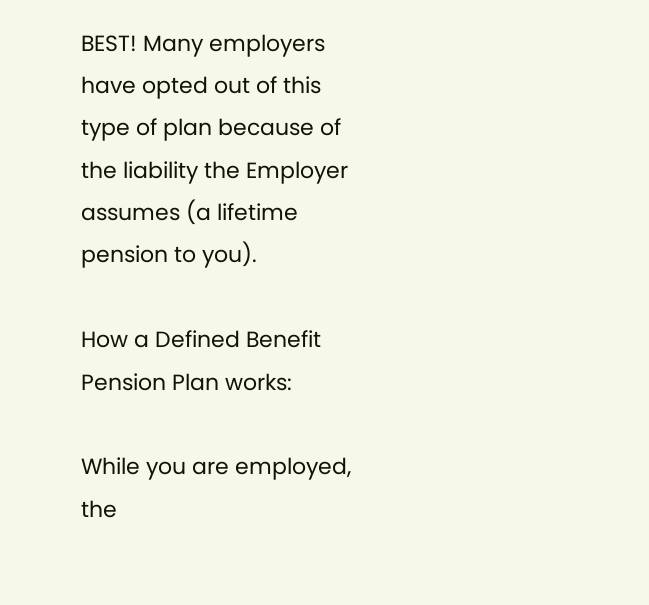BEST! Many employers have opted out of this type of plan because of the liability the Employer assumes (a lifetime pension to you).

How a Defined Benefit Pension Plan works:

While you are employed, the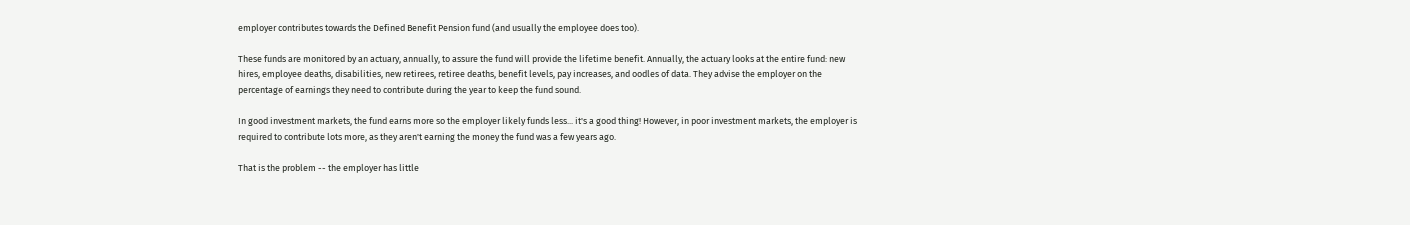employer contributes towards the Defined Benefit Pension fund (and usually the employee does too).

These funds are monitored by an actuary, annually, to assure the fund will provide the lifetime benefit. Annually, the actuary looks at the entire fund: new hires, employee deaths, disabilities, new retirees, retiree deaths, benefit levels, pay increases, and oodles of data. They advise the employer on the percentage of earnings they need to contribute during the year to keep the fund sound.

In good investment markets, the fund earns more so the employer likely funds less... it's a good thing! However, in poor investment markets, the employer is required to contribute lots more, as they aren't earning the money the fund was a few years ago.

That is the problem -- the employer has little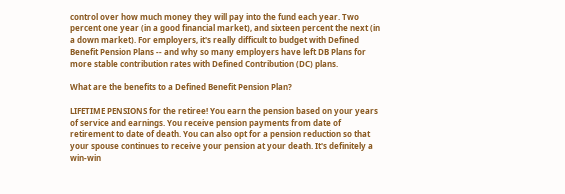control over how much money they will pay into the fund each year. Two percent one year (in a good financial market), and sixteen percent the next (in a down market). For employers, it's really difficult to budget with Defined Benefit Pension Plans -- and why so many employers have left DB Plans for more stable contribution rates with Defined Contribution (DC) plans.

What are the benefits to a Defined Benefit Pension Plan?

LIFETIME PENSIONS for the retiree! You earn the pension based on your years of service and earnings. You receive pension payments from date of retirement to date of death. You can also opt for a pension reduction so that your spouse continues to receive your pension at your death. It's definitely a win-win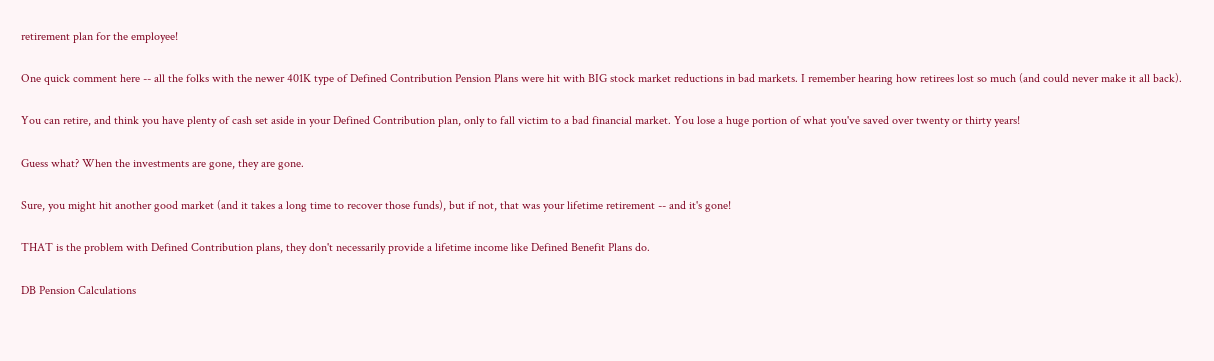retirement plan for the employee!

One quick comment here -- all the folks with the newer 401K type of Defined Contribution Pension Plans were hit with BIG stock market reductions in bad markets. I remember hearing how retirees lost so much (and could never make it all back).

You can retire, and think you have plenty of cash set aside in your Defined Contribution plan, only to fall victim to a bad financial market. You lose a huge portion of what you've saved over twenty or thirty years!

Guess what? When the investments are gone, they are gone.

Sure, you might hit another good market (and it takes a long time to recover those funds), but if not, that was your lifetime retirement -- and it's gone!

THAT is the problem with Defined Contribution plans, they don't necessarily provide a lifetime income like Defined Benefit Plans do.

DB Pension Calculations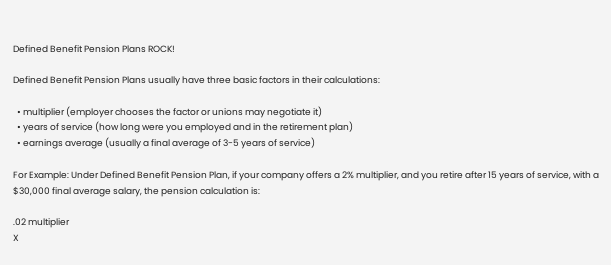Defined Benefit Pension Plans ROCK!

Defined Benefit Pension Plans usually have three basic factors in their calculations:

  • multiplier (employer chooses the factor or unions may negotiate it)
  • years of service (how long were you employed and in the retirement plan)
  • earnings average (usually a final average of 3-5 years of service)

For Example: Under Defined Benefit Pension Plan, if your company offers a 2% multiplier, and you retire after 15 years of service, with a $30,000 final average salary, the pension calculation is:

.02 multiplier
X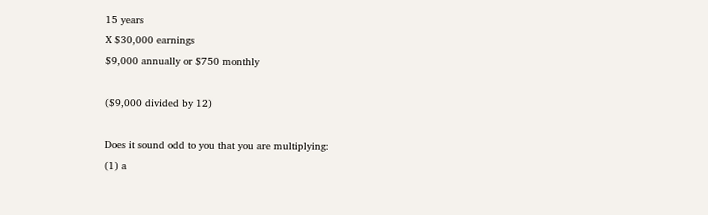15 years
X $30,000 earnings
$9,000 annually or $750 monthly

($9,000 divided by 12)

Does it sound odd to you that you are multiplying:
(1) a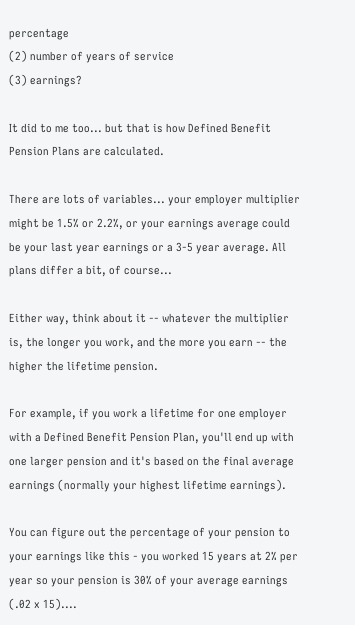percentage
(2) number of years of service
(3) earnings?

It did to me too... but that is how Defined Benefit Pension Plans are calculated.

There are lots of variables... your employer multiplier might be 1.5% or 2.2%, or your earnings average could be your last year earnings or a 3-5 year average. All plans differ a bit, of course...

Either way, think about it -- whatever the multiplier is, the longer you work, and the more you earn -- the higher the lifetime pension.

For example, if you work a lifetime for one employer with a Defined Benefit Pension Plan, you'll end up with one larger pension and it's based on the final average earnings (normally your highest lifetime earnings).

You can figure out the percentage of your pension to your earnings like this - you worked 15 years at 2% per year so your pension is 30% of your average earnings (.02 x 15)....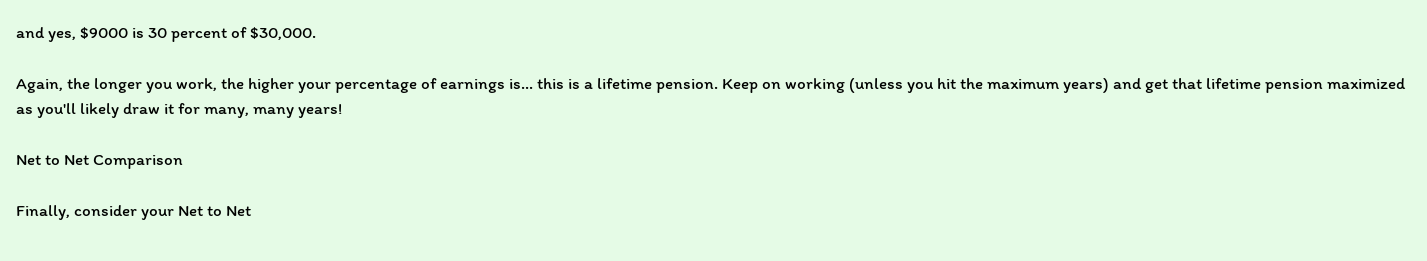and yes, $9000 is 30 percent of $30,000.

Again, the longer you work, the higher your percentage of earnings is... this is a lifetime pension. Keep on working (unless you hit the maximum years) and get that lifetime pension maximized as you'll likely draw it for many, many years!

Net to Net Comparison

Finally, consider your Net to Net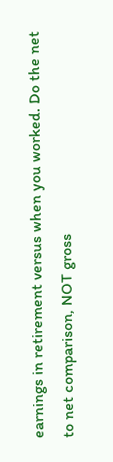earnings in retirement versus when you worked. Do the net to net comparison, NOT gross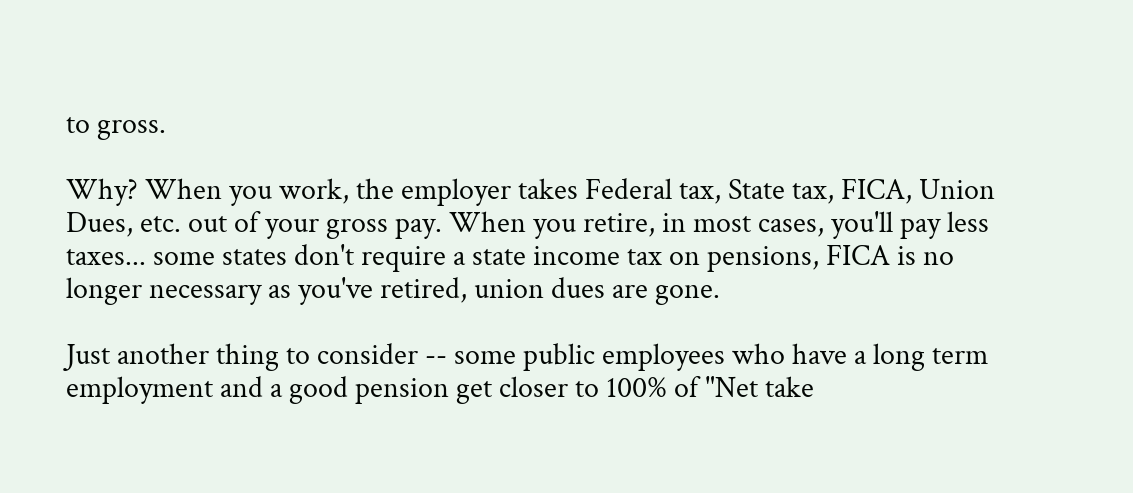to gross.

Why? When you work, the employer takes Federal tax, State tax, FICA, Union Dues, etc. out of your gross pay. When you retire, in most cases, you'll pay less taxes... some states don't require a state income tax on pensions, FICA is no longer necessary as you've retired, union dues are gone.

Just another thing to consider -- some public employees who have a long term employment and a good pension get closer to 100% of "Net take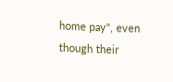home pay", even though their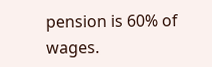pension is 60% of wages.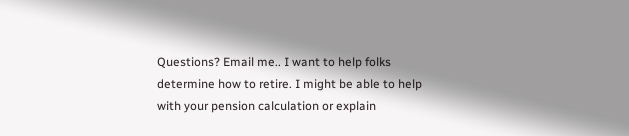Questions? Email me.. I want to help folks determine how to retire. I might be able to help with your pension calculation or explain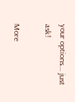your options... just ask!

More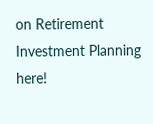on Retirement Investment Planning here!